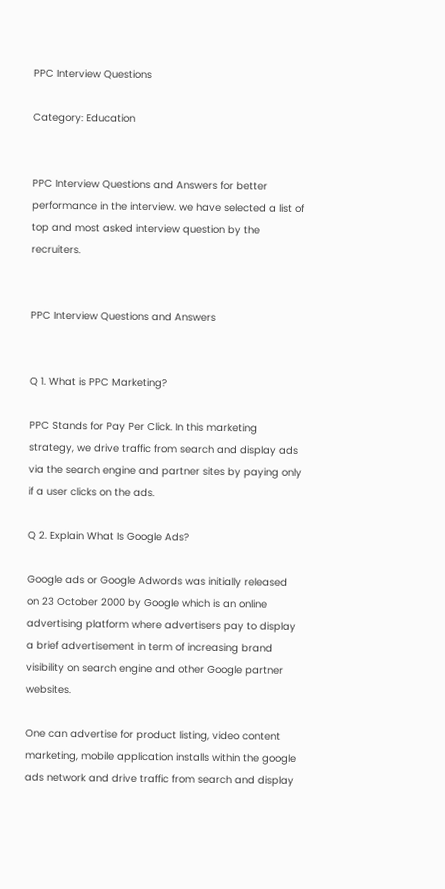PPC Interview Questions

Category: Education


PPC Interview Questions and Answers for better performance in the interview. we have selected a list of top and most asked interview question by the recruiters.


PPC Interview Questions and Answers


Q 1. What is PPC Marketing?

PPC Stands for Pay Per Click. In this marketing strategy, we drive traffic from search and display ads via the search engine and partner sites by paying only if a user clicks on the ads.

Q 2. Explain What Is Google Ads?

Google ads or Google Adwords was initially released on 23 October 2000 by Google which is an online advertising platform where advertisers pay to display a brief advertisement in term of increasing brand visibility on search engine and other Google partner websites.

One can advertise for product listing, video content marketing, mobile application installs within the google ads network and drive traffic from search and display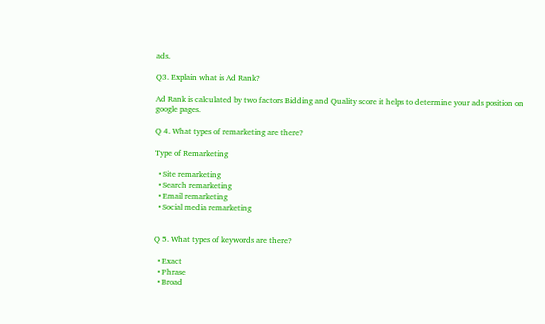ads.

Q3. Explain what is Ad Rank?

Ad Rank is calculated by two factors Bidding and Quality score it helps to determine your ads position on google pages.

Q 4. What types of remarketing are there?

Type of Remarketing

  • Site remarketing
  • Search remarketing
  • Email remarketing
  • Social media remarketing


Q 5. What types of keywords are there?

  • Exact
  • Phrase
  • Broad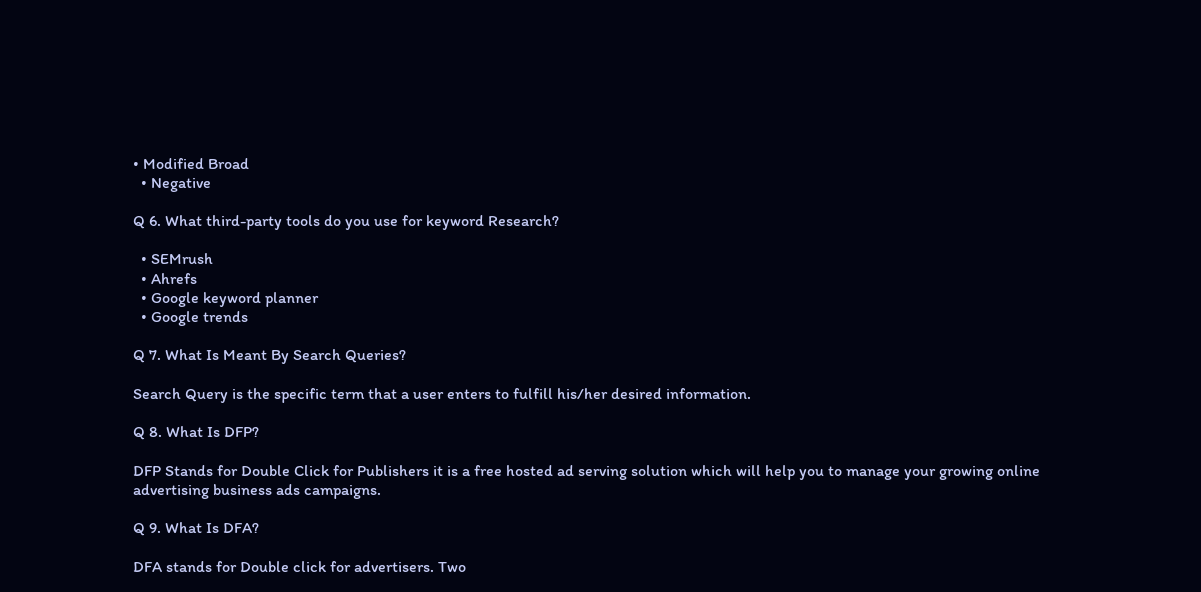• Modified Broad
  • Negative

Q 6. What third-party tools do you use for keyword Research?

  • SEMrush
  • Ahrefs
  • Google keyword planner
  • Google trends

Q 7. What Is Meant By Search Queries?

Search Query is the specific term that a user enters to fulfill his/her desired information.

Q 8. What Is DFP?

DFP Stands for Double Click for Publishers it is a free hosted ad serving solution which will help you to manage your growing online advertising business ads campaigns.

Q 9. What Is DFA?

DFA stands for Double click for advertisers. Two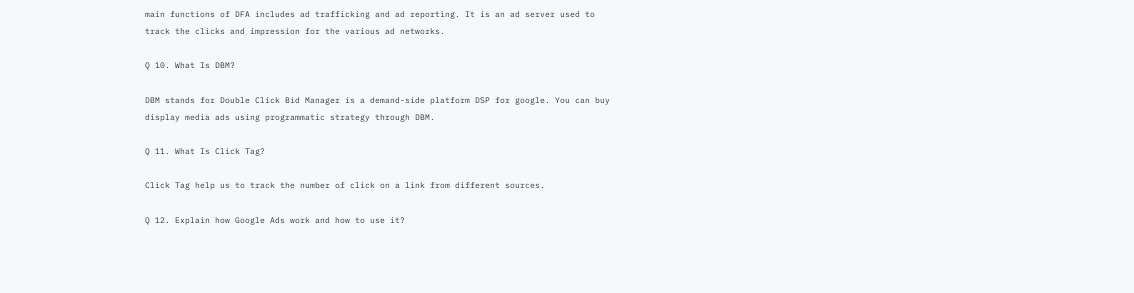main functions of DFA includes ad trafficking and ad reporting. It is an ad server used to track the clicks and impression for the various ad networks.

Q 10. What Is DBM?

DBM stands for Double Click Bid Manager is a demand-side platform DSP for google. You can buy display media ads using programmatic strategy through DBM.

Q 11. What Is Click Tag?

Click Tag help us to track the number of click on a link from different sources.

Q 12. Explain how Google Ads work and how to use it?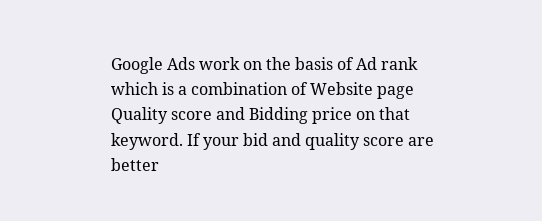Google Ads work on the basis of Ad rank which is a combination of Website page Quality score and Bidding price on that keyword. If your bid and quality score are better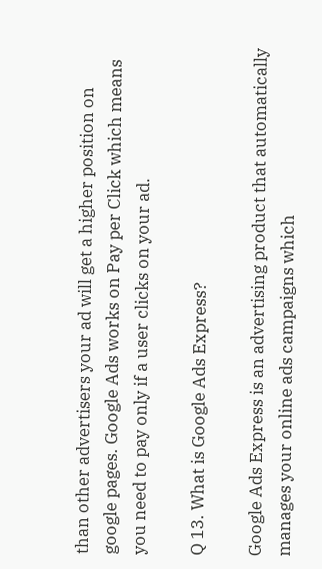than other advertisers your ad will get a higher position on google pages. Google Ads works on Pay per Click which means you need to pay only if a user clicks on your ad.

Q 13. What is Google Ads Express?

Google Ads Express is an advertising product that automatically manages your online ads campaigns which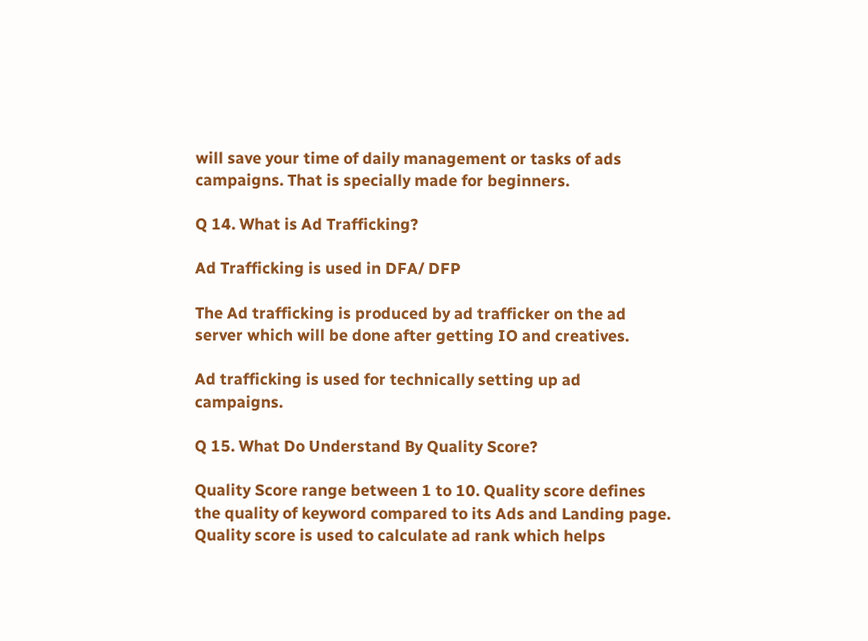will save your time of daily management or tasks of ads campaigns. That is specially made for beginners.

Q 14. What is Ad Trafficking?

Ad Trafficking is used in DFA/ DFP

The Ad trafficking is produced by ad trafficker on the ad server which will be done after getting IO and creatives.

Ad trafficking is used for technically setting up ad campaigns.

Q 15. What Do Understand By Quality Score?

Quality Score range between 1 to 10. Quality score defines the quality of keyword compared to its Ads and Landing page. Quality score is used to calculate ad rank which helps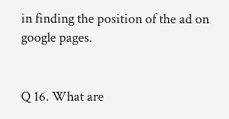in finding the position of the ad on google pages.


Q 16. What are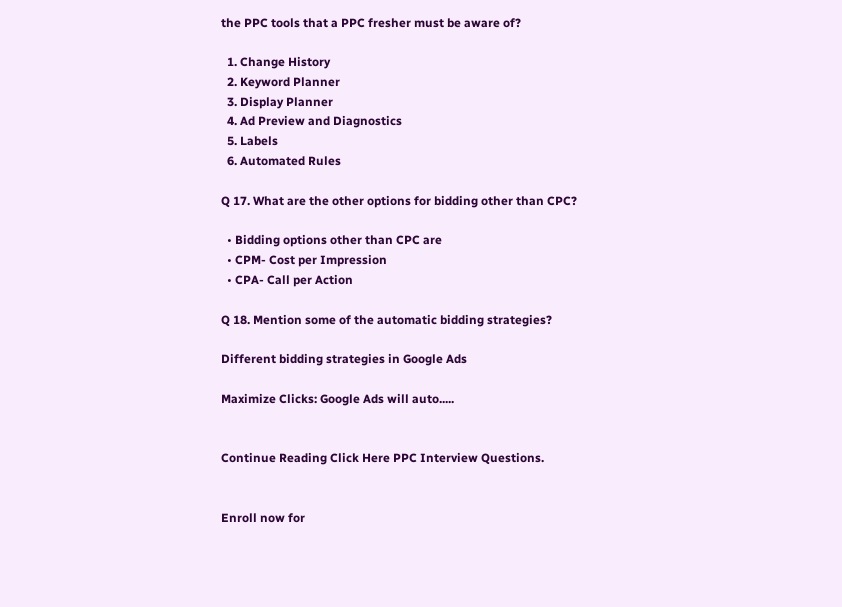the PPC tools that a PPC fresher must be aware of?

  1. Change History
  2. Keyword Planner
  3. Display Planner
  4. Ad Preview and Diagnostics
  5. Labels
  6. Automated Rules

Q 17. What are the other options for bidding other than CPC?

  • Bidding options other than CPC are
  • CPM- Cost per Impression
  • CPA- Call per Action

Q 18. Mention some of the automatic bidding strategies?

Different bidding strategies in Google Ads

Maximize Clicks: Google Ads will auto.....


Continue Reading Click Here PPC Interview Questions.


Enroll now for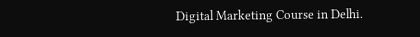Digital Marketing Course in Delhi.